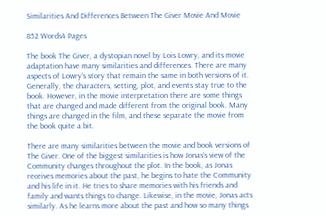Similarities And Differences Between The Giver Movie And Movie

852 Words4 Pages

The book The Giver, a dystopian novel by Lois Lowry, and its movie adaptation have many similarities and differences. There are many aspects of Lowry’s story that remain the same in both versions of it. Generally, the characters, setting, plot, and events stay true to the book. However, in the movie interpretation there are some things that are changed and made different from the original book. Many things are changed in the film, and these separate the movie from the book quite a bit.

There are many similarities between the movie and book versions of The Giver. One of the biggest similarities is how Jonas’s view of the Community changes throughout the plot. In the book, as Jonas receives memories about the past, he begins to hate the Community and his life in it. He tries to share memories with his friends and family and wants things to change. Likewise, in the movie, Jonas acts similarly. As he learns more about the past and how so many things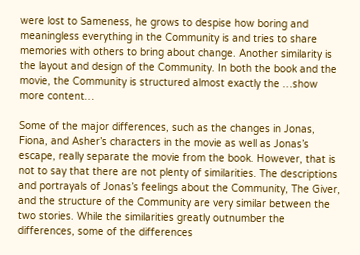were lost to Sameness, he grows to despise how boring and meaningless everything in the Community is and tries to share memories with others to bring about change. Another similarity is the layout and design of the Community. In both the book and the movie, the Community is structured almost exactly the …show more content…

Some of the major differences, such as the changes in Jonas, Fiona, and Asher’s characters in the movie as well as Jonas’s escape, really separate the movie from the book. However, that is not to say that there are not plenty of similarities. The descriptions and portrayals of Jonas’s feelings about the Community, The Giver, and the structure of the Community are very similar between the two stories. While the similarities greatly outnumber the differences, some of the differences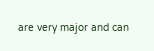are very major and can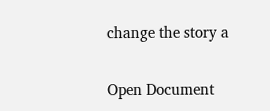change the story a

Open Document